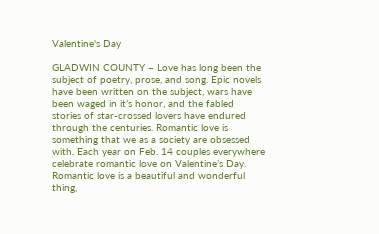Valentine's Day

GLADWIN COUNTY – Love has long been the subject of poetry, prose, and song. Epic novels have been written on the subject, wars have been waged in it’s honor, and the fabled stories of star-crossed lovers have endured through the centuries. Romantic love is something that we as a society are obsessed with. Each year on Feb. 14 couples everywhere celebrate romantic love on Valentine’s Day. Romantic love is a beautiful and wonderful thing,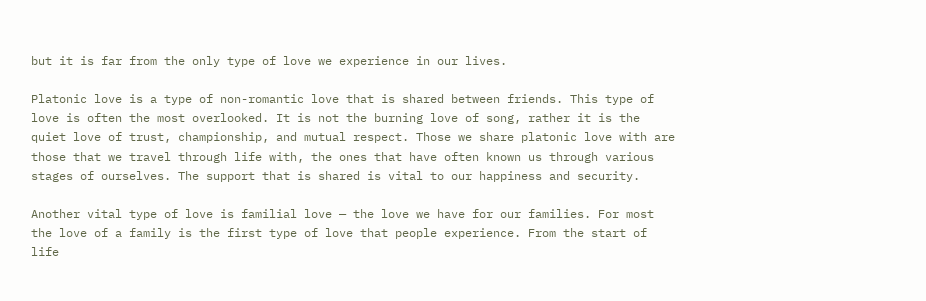but it is far from the only type of love we experience in our lives.

Platonic love is a type of non-romantic love that is shared between friends. This type of love is often the most overlooked. It is not the burning love of song, rather it is the quiet love of trust, championship, and mutual respect. Those we share platonic love with are those that we travel through life with, the ones that have often known us through various stages of ourselves. The support that is shared is vital to our happiness and security.

Another vital type of love is familial love — the love we have for our families. For most the love of a family is the first type of love that people experience. From the start of life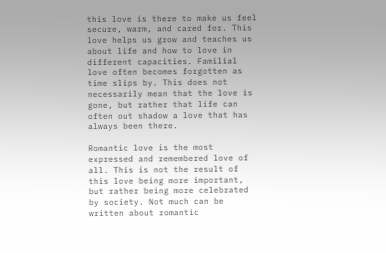this love is there to make us feel secure, warm, and cared for. This love helps us grow and teaches us about life and how to love in different capacities. Familial love often becomes forgotten as time slips by. This does not necessarily mean that the love is gone, but rather that life can often out shadow a love that has always been there.

Romantic love is the most expressed and remembered love of all. This is not the result of this love being more important, but rather being more celebrated by society. Not much can be written about romantic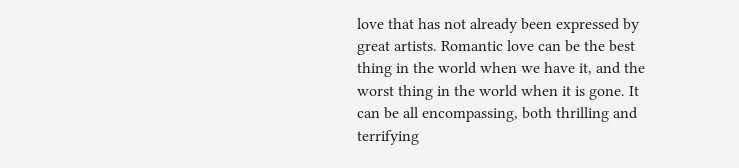love that has not already been expressed by great artists. Romantic love can be the best thing in the world when we have it, and the worst thing in the world when it is gone. It can be all encompassing, both thrilling and terrifying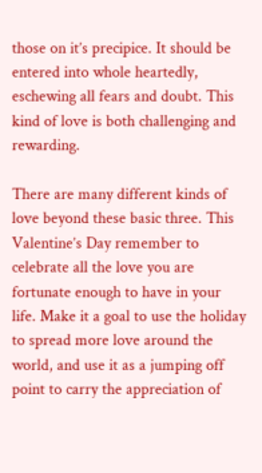those on it’s precipice. It should be entered into whole heartedly, eschewing all fears and doubt. This kind of love is both challenging and rewarding.

There are many different kinds of love beyond these basic three. This Valentine’s Day remember to celebrate all the love you are fortunate enough to have in your life. Make it a goal to use the holiday to spread more love around the world, and use it as a jumping off point to carry the appreciation of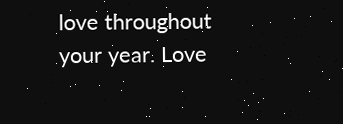love throughout your year. Love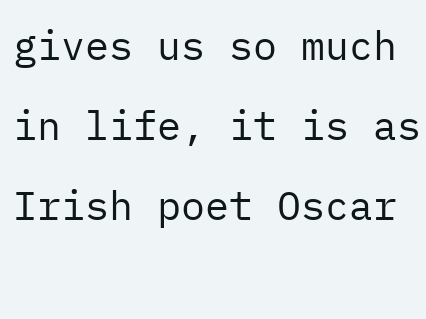gives us so much in life, it is as Irish poet Oscar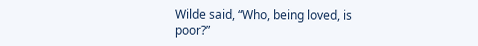Wilde said, “Who, being loved, is poor?”